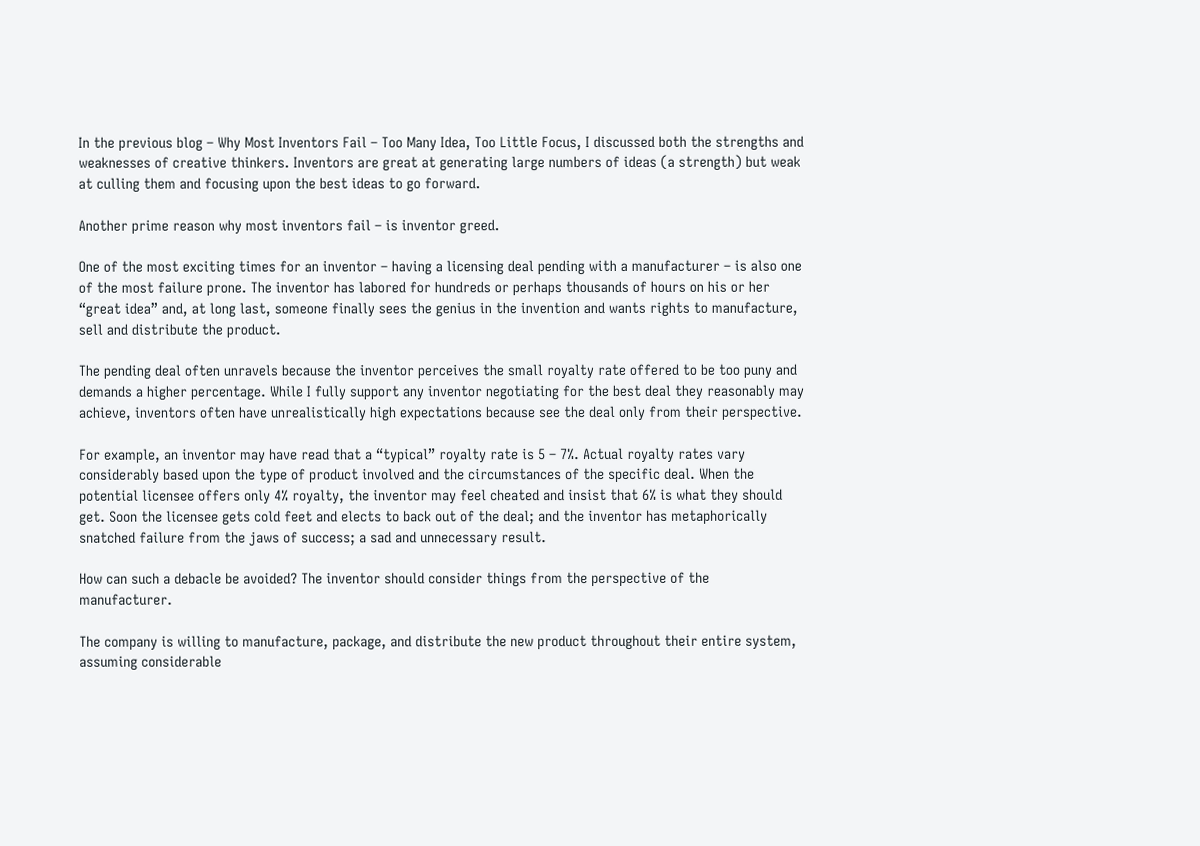In the previous blog – Why Most Inventors Fail – Too Many Idea, Too Little Focus, I discussed both the strengths and weaknesses of creative thinkers. Inventors are great at generating large numbers of ideas (a strength) but weak at culling them and focusing upon the best ideas to go forward.

Another prime reason why most inventors fail – is inventor greed.

One of the most exciting times for an inventor – having a licensing deal pending with a manufacturer – is also one of the most failure prone. The inventor has labored for hundreds or perhaps thousands of hours on his or her “great idea” and, at long last, someone finally sees the genius in the invention and wants rights to manufacture, sell and distribute the product.

The pending deal often unravels because the inventor perceives the small royalty rate offered to be too puny and demands a higher percentage. While I fully support any inventor negotiating for the best deal they reasonably may achieve, inventors often have unrealistically high expectations because see the deal only from their perspective.

For example, an inventor may have read that a “typical” royalty rate is 5 – 7%. Actual royalty rates vary considerably based upon the type of product involved and the circumstances of the specific deal. When the potential licensee offers only 4% royalty, the inventor may feel cheated and insist that 6% is what they should get. Soon the licensee gets cold feet and elects to back out of the deal; and the inventor has metaphorically snatched failure from the jaws of success; a sad and unnecessary result.

How can such a debacle be avoided? The inventor should consider things from the perspective of the manufacturer.

The company is willing to manufacture, package, and distribute the new product throughout their entire system, assuming considerable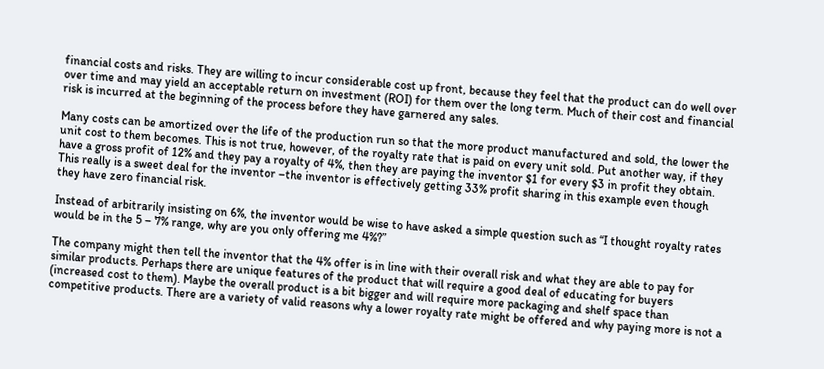financial costs and risks. They are willing to incur considerable cost up front, because they feel that the product can do well over over time and may yield an acceptable return on investment (ROI) for them over the long term. Much of their cost and financial risk is incurred at the beginning of the process before they have garnered any sales.

Many costs can be amortized over the life of the production run so that the more product manufactured and sold, the lower the unit cost to them becomes. This is not true, however, of the royalty rate that is paid on every unit sold. Put another way, if they have a gross profit of 12% and they pay a royalty of 4%, then they are paying the inventor $1 for every $3 in profit they obtain. This really is a sweet deal for the inventor –the inventor is effectively getting 33% profit sharing in this example even though they have zero financial risk.

Instead of arbitrarily insisting on 6%, the inventor would be wise to have asked a simple question such as “I thought royalty rates would be in the 5 – 7% range, why are you only offering me 4%?”

The company might then tell the inventor that the 4% offer is in line with their overall risk and what they are able to pay for similar products. Perhaps there are unique features of the product that will require a good deal of educating for buyers (increased cost to them). Maybe the overall product is a bit bigger and will require more packaging and shelf space than competitive products. There are a variety of valid reasons why a lower royalty rate might be offered and why paying more is not a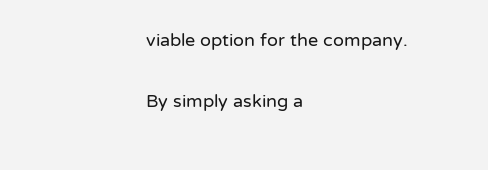viable option for the company.

By simply asking a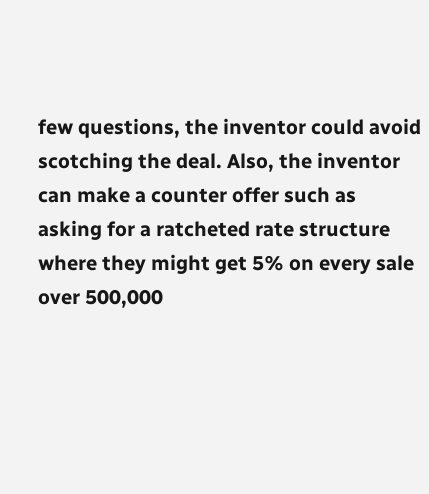few questions, the inventor could avoid scotching the deal. Also, the inventor can make a counter offer such as asking for a ratcheted rate structure where they might get 5% on every sale over 500,000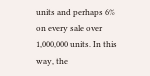units and perhaps 6% on every sale over 1,000,000 units. In this way, the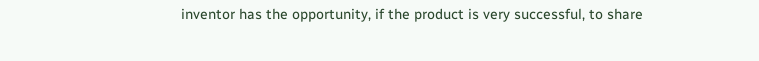inventor has the opportunity, if the product is very successful, to share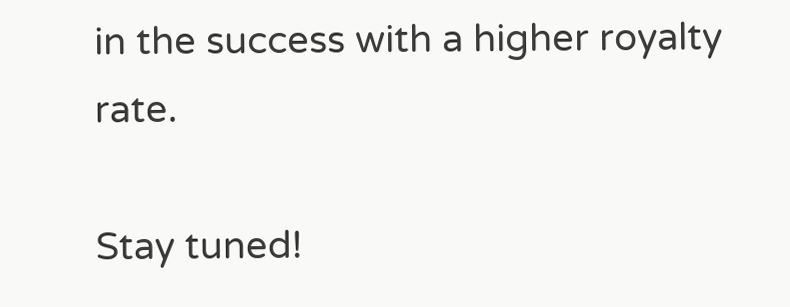in the success with a higher royalty rate.

Stay tuned!